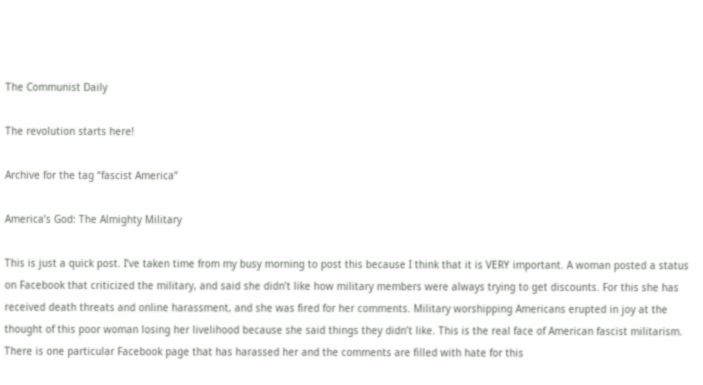The Communist Daily

The revolution starts here!

Archive for the tag “fascist America”

America’s God: The Almighty Military

This is just a quick post. I’ve taken time from my busy morning to post this because I think that it is VERY important. A woman posted a status on Facebook that criticized the military, and said she didn’t like how military members were always trying to get discounts. For this she has received death threats and online harassment, and she was fired for her comments. Military worshipping Americans erupted in joy at the thought of this poor woman losing her livelihood because she said things they didn’t like. This is the real face of American fascist militarism. There is one particular Facebook page that has harassed her and the comments are filled with hate for this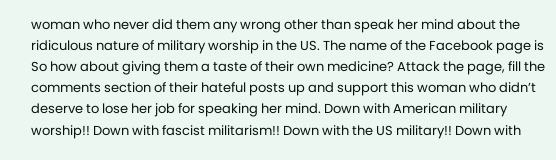woman who never did them any wrong other than speak her mind about the ridiculous nature of military worship in the US. The name of the Facebook page is
So how about giving them a taste of their own medicine? Attack the page, fill the comments section of their hateful posts up and support this woman who didn’t deserve to lose her job for speaking her mind. Down with American military worship!! Down with fascist militarism!! Down with the US military!! Down with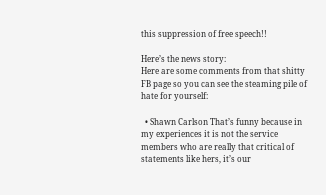this suppression of free speech!!

Here’s the news story:
Here are some comments from that shitty FB page so you can see the steaming pile of hate for yourself:

  • Shawn Carlson That’s funny because in my experiences it is not the service members who are really that critical of statements like hers, it’s our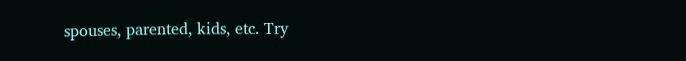spouses, parented, kids, etc. Try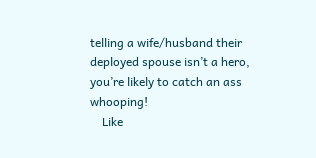telling a wife/husband their deployed spouse isn’t a hero, you’re likely to catch an ass whooping!
    Like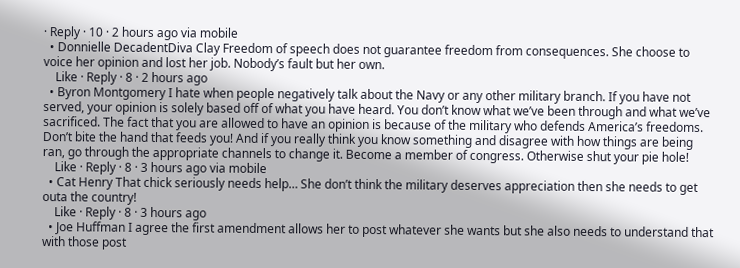· Reply · 10 · 2 hours ago via mobile
  • Donnielle DecadentDiva Clay Freedom of speech does not guarantee freedom from consequences. She choose to voice her opinion and lost her job. Nobody’s fault but her own.
    Like · Reply · 8 · 2 hours ago
  • Byron Montgomery I hate when people negatively talk about the Navy or any other military branch. If you have not served, your opinion is solely based off of what you have heard. You don’t know what we’ve been through and what we’ve sacrificed. The fact that you are allowed to have an opinion is because of the military who defends America’s freedoms. Don’t bite the hand that feeds you! And if you really think you know something and disagree with how things are being ran, go through the appropriate channels to change it. Become a member of congress. Otherwise shut your pie hole!
    Like · Reply · 8 · 3 hours ago via mobile
  • Cat Henry That chick seriously needs help… She don’t think the military deserves appreciation then she needs to get outa the country!
    Like · Reply · 8 · 3 hours ago
  • Joe Huffman I agree the first amendment allows her to post whatever she wants but she also needs to understand that with those post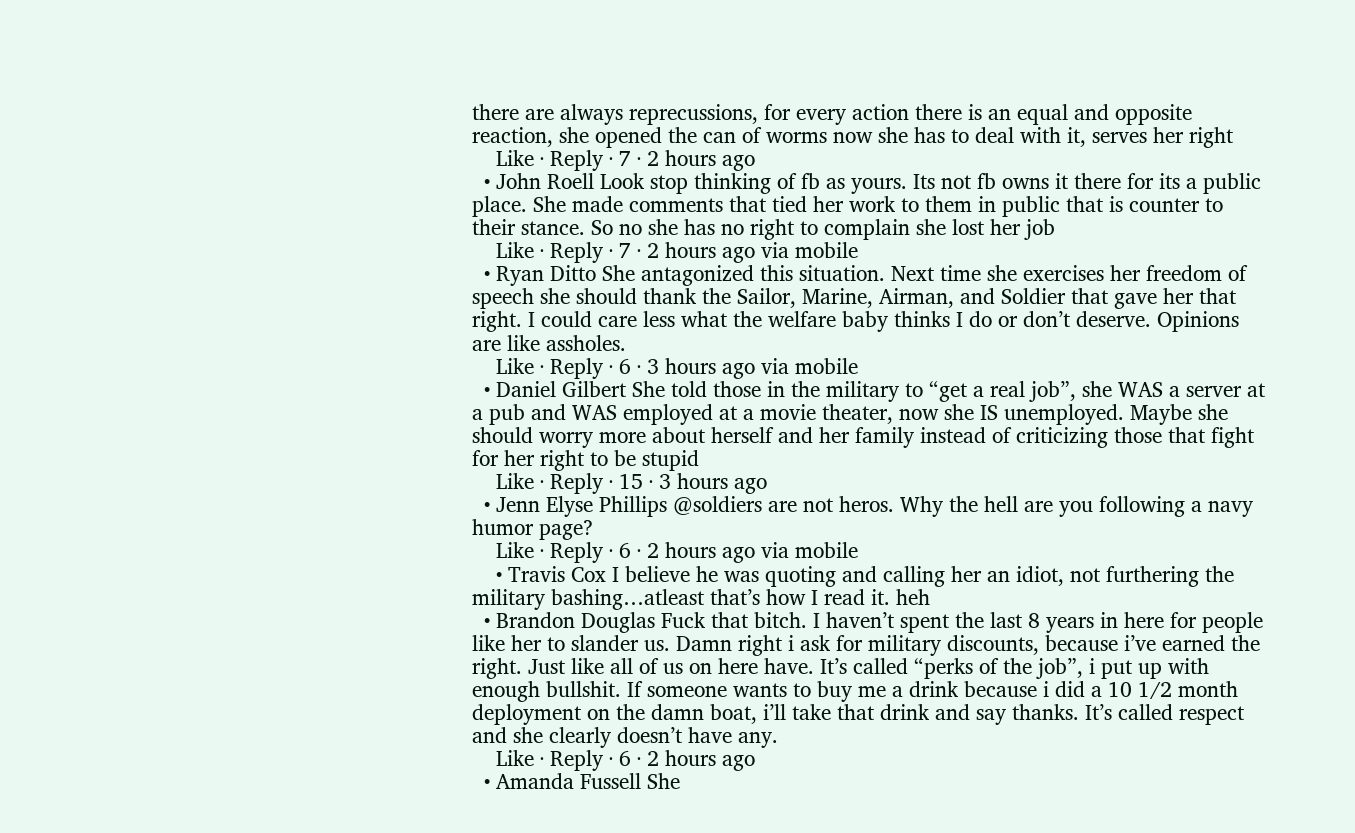there are always reprecussions, for every action there is an equal and opposite reaction, she opened the can of worms now she has to deal with it, serves her right
    Like · Reply · 7 · 2 hours ago
  • John Roell Look stop thinking of fb as yours. Its not fb owns it there for its a public place. She made comments that tied her work to them in public that is counter to their stance. So no she has no right to complain she lost her job
    Like · Reply · 7 · 2 hours ago via mobile
  • Ryan Ditto She antagonized this situation. Next time she exercises her freedom of speech she should thank the Sailor, Marine, Airman, and Soldier that gave her that right. I could care less what the welfare baby thinks I do or don’t deserve. Opinions are like assholes.
    Like · Reply · 6 · 3 hours ago via mobile
  • Daniel Gilbert She told those in the military to “get a real job”, she WAS a server at a pub and WAS employed at a movie theater, now she IS unemployed. Maybe she should worry more about herself and her family instead of criticizing those that fight for her right to be stupid
    Like · Reply · 15 · 3 hours ago
  • Jenn Elyse Phillips @soldiers are not heros. Why the hell are you following a navy humor page?
    Like · Reply · 6 · 2 hours ago via mobile
    • Travis Cox I believe he was quoting and calling her an idiot, not furthering the military bashing…atleast that’s how I read it. heh
  • Brandon Douglas Fuck that bitch. I haven’t spent the last 8 years in here for people like her to slander us. Damn right i ask for military discounts, because i’ve earned the right. Just like all of us on here have. It’s called “perks of the job”, i put up with enough bullshit. If someone wants to buy me a drink because i did a 10 1/2 month deployment on the damn boat, i’ll take that drink and say thanks. It’s called respect and she clearly doesn’t have any.
    Like · Reply · 6 · 2 hours ago
  • Amanda Fussell She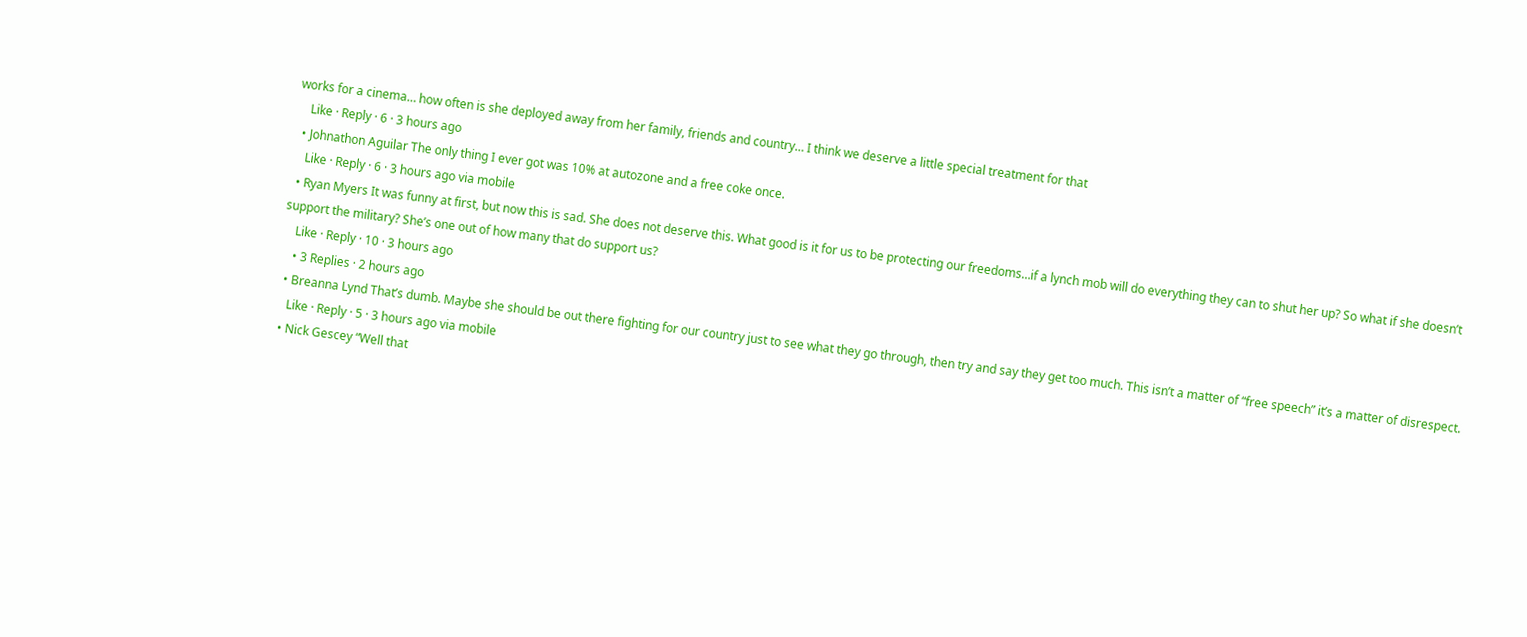works for a cinema… how often is she deployed away from her family, friends and country… I think we deserve a little special treatment for that
    Like · Reply · 6 · 3 hours ago
  • Johnathon Aguilar The only thing I ever got was 10% at autozone and a free coke once.
    Like · Reply · 6 · 3 hours ago via mobile
  • Ryan Myers It was funny at first, but now this is sad. She does not deserve this. What good is it for us to be protecting our freedoms…if a lynch mob will do everything they can to shut her up? So what if she doesn’t support the military? She’s one out of how many that do support us?
    Like · Reply · 10 · 3 hours ago
    • 3 Replies · 2 hours ago
  • Breanna Lynd That’s dumb. Maybe she should be out there fighting for our country just to see what they go through, then try and say they get too much. This isn’t a matter of “free speech” it’s a matter of disrespect.
    Like · Reply · 5 · 3 hours ago via mobile
  • Nick Gescey “Well that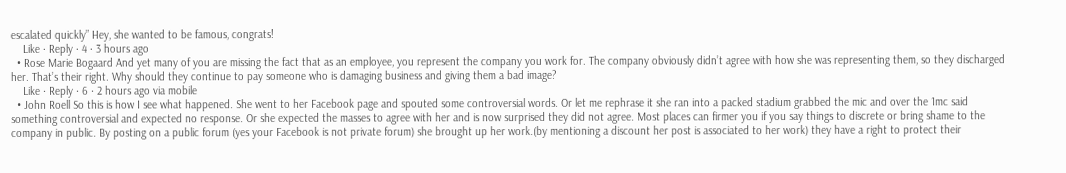escalated quickly” Hey, she wanted to be famous, congrats!
    Like · Reply · 4 · 3 hours ago
  • Rose Marie Bogaard And yet many of you are missing the fact that as an employee, you represent the company you work for. The company obviously didn’t agree with how she was representing them, so they discharged her. That’s their right. Why should they continue to pay someone who is damaging business and giving them a bad image?
    Like · Reply · 6 · 2 hours ago via mobile
  • John Roell So this is how I see what happened. She went to her Facebook page and spouted some controversial words. Or let me rephrase it she ran into a packed stadium grabbed the mic and over the 1mc said something controversial and expected no response. Or she expected the masses to agree with her and is now surprised they did not agree. Most places can firmer you if you say things to discrete or bring shame to the company in public. By posting on a public forum (yes your Facebook is not private forum) she brought up her work.(by mentioning a discount her post is associated to her work) they have a right to protect their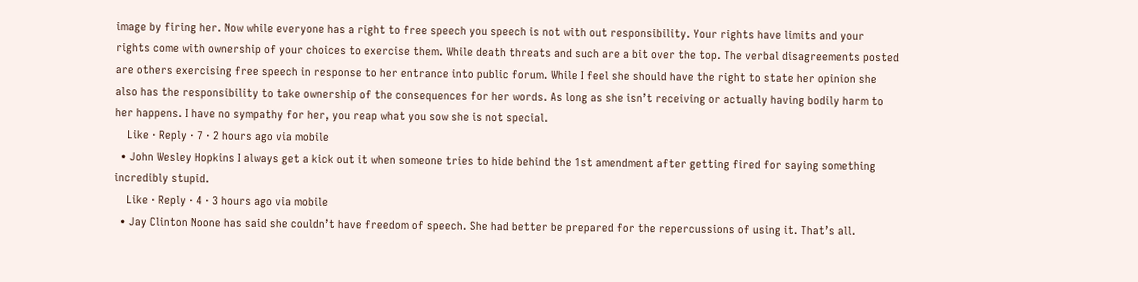image by firing her. Now while everyone has a right to free speech you speech is not with out responsibility. Your rights have limits and your rights come with ownership of your choices to exercise them. While death threats and such are a bit over the top. The verbal disagreements posted are others exercising free speech in response to her entrance into public forum. While I feel she should have the right to state her opinion she also has the responsibility to take ownership of the consequences for her words. As long as she isn’t receiving or actually having bodily harm to her happens. I have no sympathy for her, you reap what you sow she is not special.
    Like · Reply · 7 · 2 hours ago via mobile
  • John Wesley Hopkins I always get a kick out it when someone tries to hide behind the 1st amendment after getting fired for saying something incredibly stupid.
    Like · Reply · 4 · 3 hours ago via mobile
  • Jay Clinton Noone has said she couldn’t have freedom of speech. She had better be prepared for the repercussions of using it. That’s all.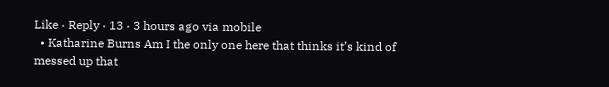Like · Reply · 13 · 3 hours ago via mobile
  • Katharine Burns Am I the only one here that thinks it’s kind of messed up that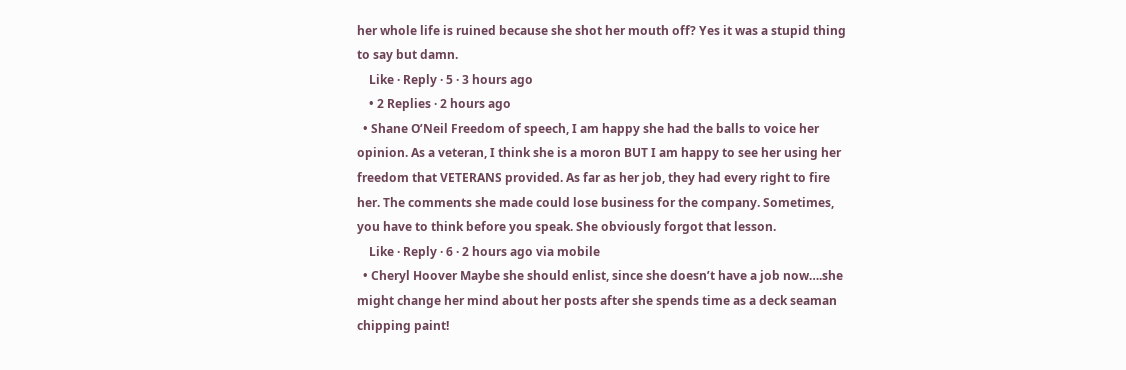her whole life is ruined because she shot her mouth off? Yes it was a stupid thing to say but damn.
    Like · Reply · 5 · 3 hours ago
    • 2 Replies · 2 hours ago
  • Shane O’Neil Freedom of speech, I am happy she had the balls to voice her opinion. As a veteran, I think she is a moron BUT I am happy to see her using her freedom that VETERANS provided. As far as her job, they had every right to fire her. The comments she made could lose business for the company. Sometimes, you have to think before you speak. She obviously forgot that lesson.
    Like · Reply · 6 · 2 hours ago via mobile
  • Cheryl Hoover Maybe she should enlist, since she doesn’t have a job now….she might change her mind about her posts after she spends time as a deck seaman chipping paint!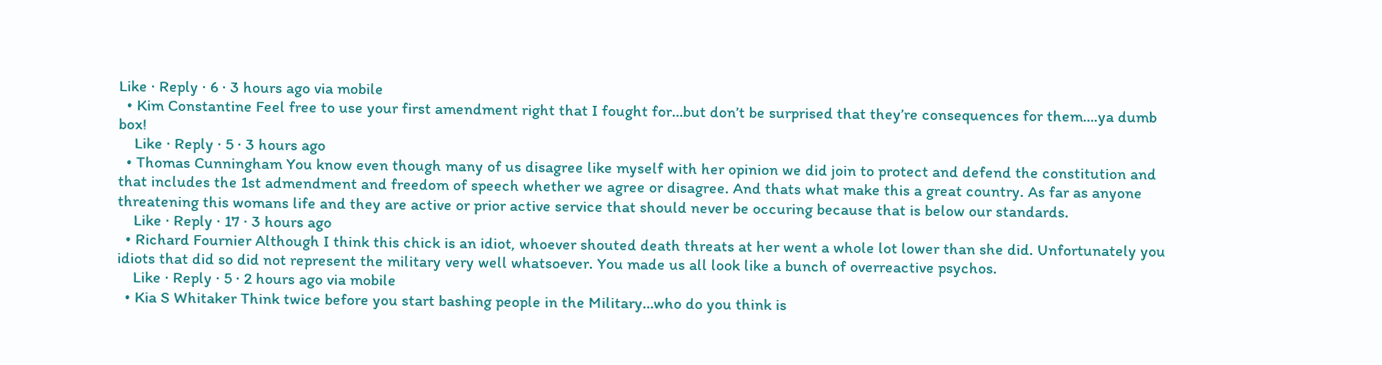Like · Reply · 6 · 3 hours ago via mobile
  • Kim Constantine Feel free to use your first amendment right that I fought for…but don’t be surprised that they’re consequences for them….ya dumb box!
    Like · Reply · 5 · 3 hours ago
  • Thomas Cunningham You know even though many of us disagree like myself with her opinion we did join to protect and defend the constitution and that includes the 1st admendment and freedom of speech whether we agree or disagree. And thats what make this a great country. As far as anyone threatening this womans life and they are active or prior active service that should never be occuring because that is below our standards.
    Like · Reply · 17 · 3 hours ago
  • Richard Fournier Although I think this chick is an idiot, whoever shouted death threats at her went a whole lot lower than she did. Unfortunately you idiots that did so did not represent the military very well whatsoever. You made us all look like a bunch of overreactive psychos.
    Like · Reply · 5 · 2 hours ago via mobile
  • Kia S Whitaker Think twice before you start bashing people in the Military…who do you think is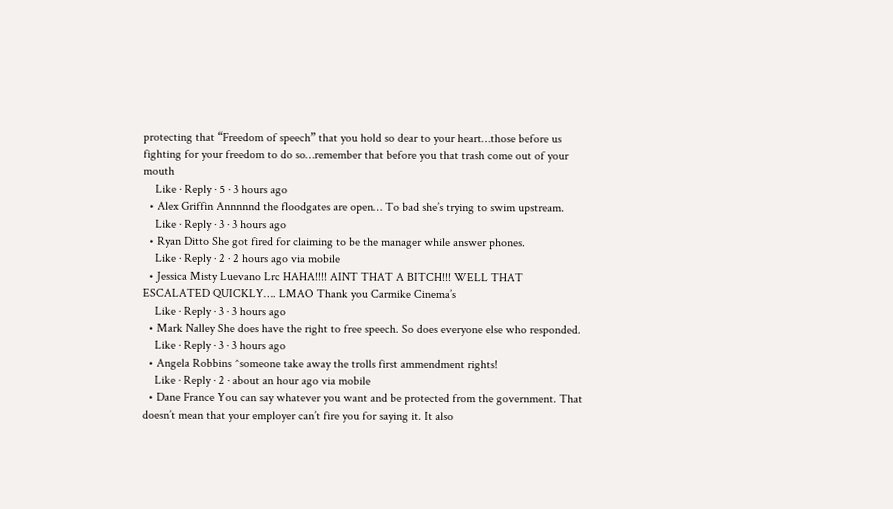protecting that “Freedom of speech” that you hold so dear to your heart…those before us fighting for your freedom to do so…remember that before you that trash come out of your mouth
    Like · Reply · 5 · 3 hours ago
  • Alex Griffin Annnnnd the floodgates are open… To bad she’s trying to swim upstream.
    Like · Reply · 3 · 3 hours ago
  • Ryan Ditto She got fired for claiming to be the manager while answer phones.
    Like · Reply · 2 · 2 hours ago via mobile
  • Jessica Misty Luevano Lrc HAHA!!!! AINT THAT A BITCH!!! WELL THAT ESCALATED QUICKLY…. LMAO Thank you Carmike Cinema’s
    Like · Reply · 3 · 3 hours ago
  • Mark Nalley She does have the right to free speech. So does everyone else who responded.
    Like · Reply · 3 · 3 hours ago
  • Angela Robbins ^someone take away the trolls first ammendment rights!
    Like · Reply · 2 · about an hour ago via mobile
  • Dane France You can say whatever you want and be protected from the government. That doesn’t mean that your employer can’t fire you for saying it. It also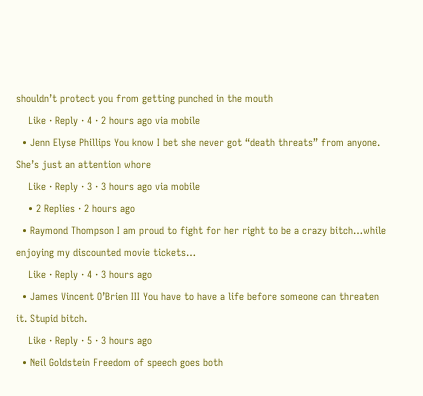shouldn’t protect you from getting punched in the mouth
    Like · Reply · 4 · 2 hours ago via mobile
  • Jenn Elyse Phillips You know I bet she never got “death threats” from anyone. She’s just an attention whore
    Like · Reply · 3 · 3 hours ago via mobile
    • 2 Replies · 2 hours ago
  • Raymond Thompson I am proud to fight for her right to be a crazy bitch…while enjoying my discounted movie tickets…
    Like · Reply · 4 · 3 hours ago
  • James Vincent O’Brien III You have to have a life before someone can threaten it. Stupid bitch.
    Like · Reply · 5 · 3 hours ago
  • Neil Goldstein Freedom of speech goes both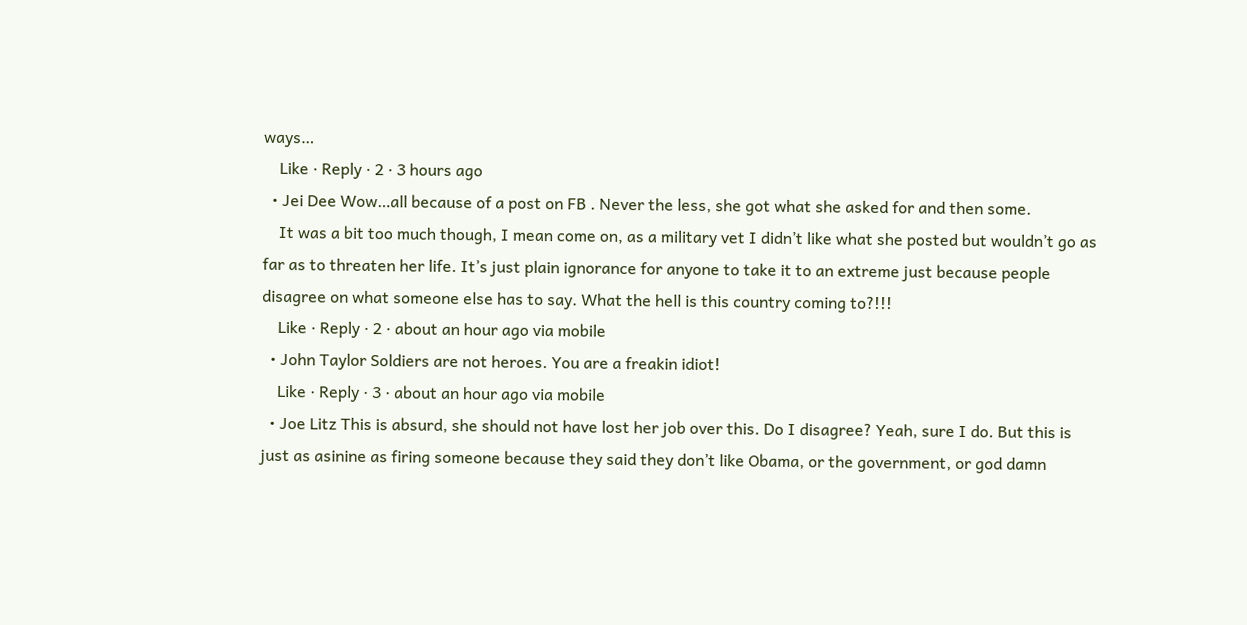ways…
    Like · Reply · 2 · 3 hours ago
  • Jei Dee Wow…all because of a post on FB . Never the less, she got what she asked for and then some.
    It was a bit too much though, I mean come on, as a military vet I didn’t like what she posted but wouldn’t go as far as to threaten her life. It’s just plain ignorance for anyone to take it to an extreme just because people disagree on what someone else has to say. What the hell is this country coming to?!!!
    Like · Reply · 2 · about an hour ago via mobile
  • John Taylor Soldiers are not heroes. You are a freakin idiot!
    Like · Reply · 3 · about an hour ago via mobile
  • Joe Litz This is absurd, she should not have lost her job over this. Do I disagree? Yeah, sure I do. But this is just as asinine as firing someone because they said they don’t like Obama, or the government, or god damn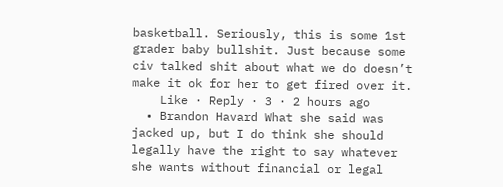basketball. Seriously, this is some 1st grader baby bullshit. Just because some civ talked shit about what we do doesn’t make it ok for her to get fired over it.
    Like · Reply · 3 · 2 hours ago
  • Brandon Havard What she said was jacked up, but I do think she should legally have the right to say whatever she wants without financial or legal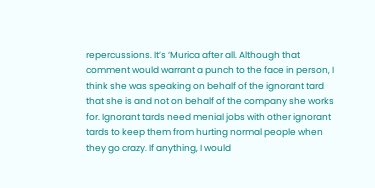repercussions. It’s ‘Murica after all. Although that comment would warrant a punch to the face in person, I think she was speaking on behalf of the ignorant tard that she is and not on behalf of the company she works for. Ignorant tards need menial jobs with other ignorant tards to keep them from hurting normal people when they go crazy. If anything, I would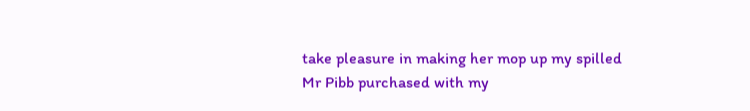take pleasure in making her mop up my spilled Mr Pibb purchased with my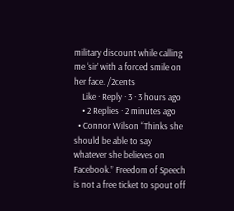military discount while calling me ‘sir’ with a forced smile on her face. /2cents
    Like · Reply · 3 · 3 hours ago
    • 2 Replies · 2 minutes ago
  • Connor Wilson “Thinks she should be able to say whatever she believes on Facebook.” Freedom of Speech is not a free ticket to spout off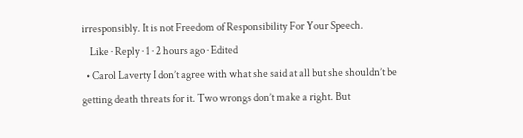irresponsibly. It is not Freedom of Responsibility For Your Speech.
    Like · Reply · 1 · 2 hours ago · Edited
  • Carol Laverty I don’t agree with what she said at all but she shouldn’t be getting death threats for it. Two wrongs don’t make a right. But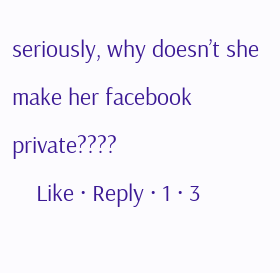seriously, why doesn’t she make her facebook private????
    Like · Reply · 1 · 3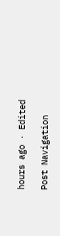hours ago · Edited

Post Navigation